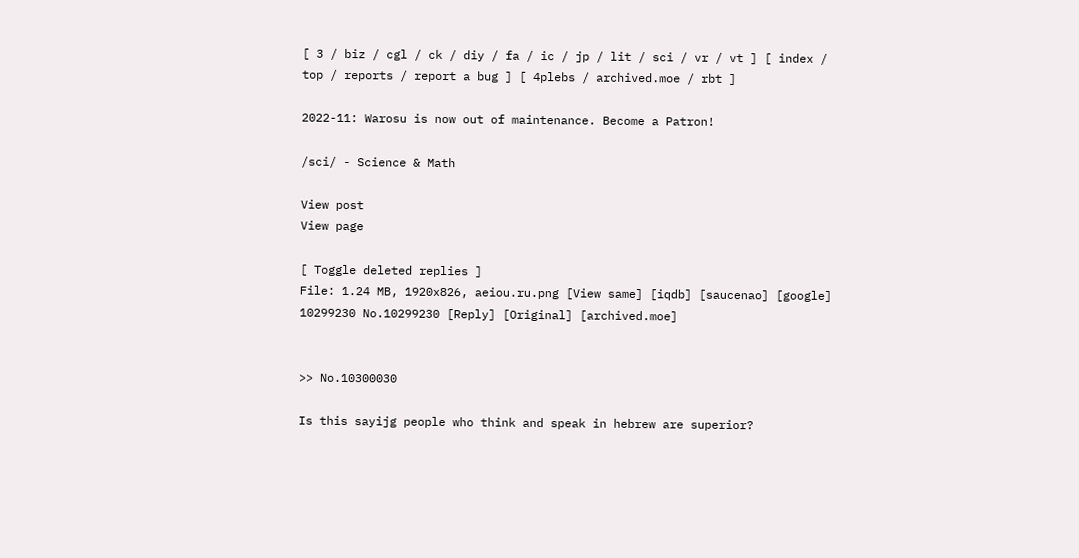[ 3 / biz / cgl / ck / diy / fa / ic / jp / lit / sci / vr / vt ] [ index / top / reports / report a bug ] [ 4plebs / archived.moe / rbt ]

2022-11: Warosu is now out of maintenance. Become a Patron!

/sci/ - Science & Math

View post
View page

[ Toggle deleted replies ]
File: 1.24 MB, 1920x826, aeiou.ru.png [View same] [iqdb] [saucenao] [google]
10299230 No.10299230 [Reply] [Original] [archived.moe]


>> No.10300030

Is this sayijg people who think and speak in hebrew are superior?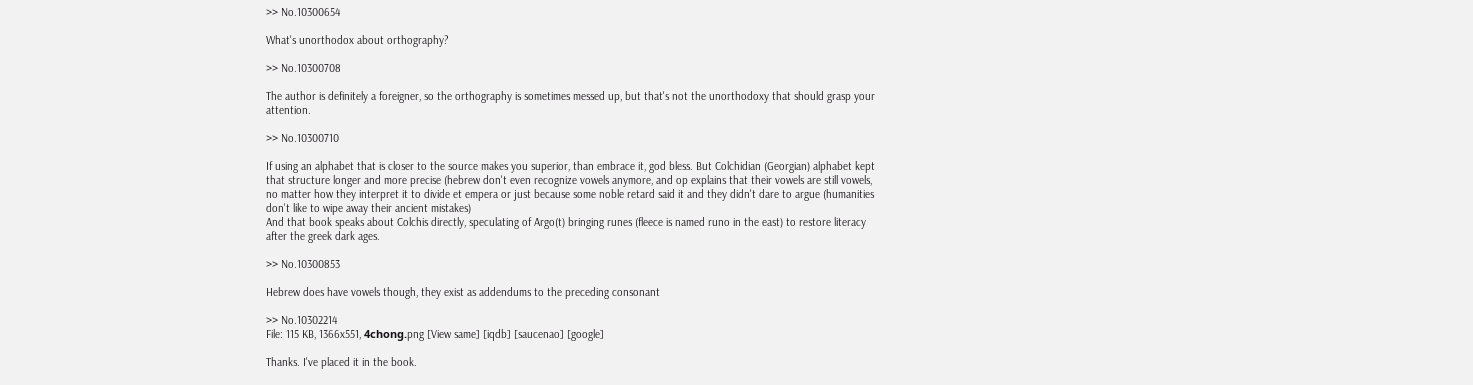>> No.10300654

What's unorthodox about orthography?

>> No.10300708

The author is definitely a foreigner, so the orthography is sometimes messed up, but that's not the unorthodoxy that should grasp your attention.

>> No.10300710

If using an alphabet that is closer to the source makes you superior, than embrace it, god bless. But Colchidian (Georgian) alphabet kept that structure longer and more precise (hebrew don't even recognize vowels anymore, and op explains that their vowels are still vowels, no matter how they interpret it to divide et empera or just because some noble retard said it and they didn't dare to argue (humanities don't like to wipe away their ancient mistakes)
And that book speaks about Colchis directly, speculating of Argo(t) bringing runes (fleece is named runo in the east) to restore literacy after the greek dark ages.

>> No.10300853

Hebrew does have vowels though, they exist as addendums to the preceding consonant

>> No.10302214
File: 115 KB, 1366x551, 4сhоng.png [View same] [iqdb] [saucenao] [google]

Thanks. I've placed it in the book.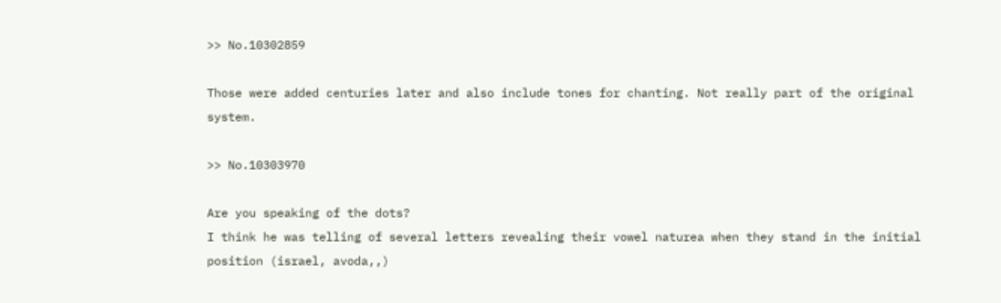>> No.10302859

Those were added centuries later and also include tones for chanting. Not really part of the original system.

>> No.10303970

Are you speaking of the dots?
I think he was telling of several letters revealing their vowel naturea when they stand in the initial position (israel, avoda,,)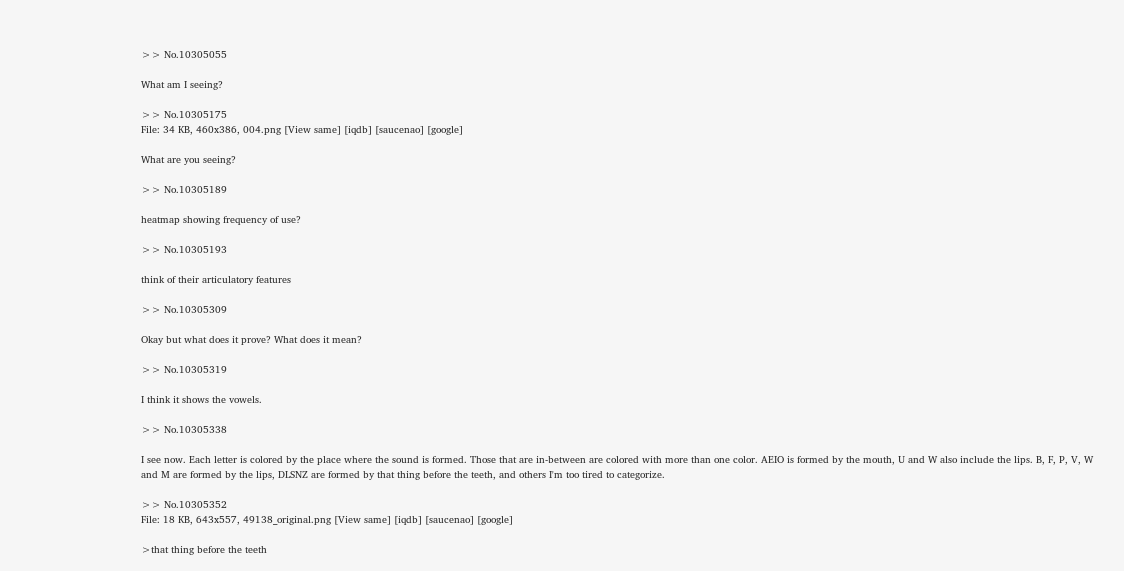>> No.10305055

What am I seeing?

>> No.10305175
File: 34 KB, 460x386, 004.png [View same] [iqdb] [saucenao] [google]

What are you seeing?

>> No.10305189

heatmap showing frequency of use?

>> No.10305193

think of their articulatory features

>> No.10305309

Okay but what does it prove? What does it mean?

>> No.10305319

I think it shows the vowels.

>> No.10305338

I see now. Each letter is colored by the place where the sound is formed. Those that are in-between are colored with more than one color. AEIO is formed by the mouth, U and W also include the lips. B, F, P, V, W and M are formed by the lips, DLSNZ are formed by that thing before the teeth, and others I'm too tired to categorize.

>> No.10305352
File: 18 KB, 643x557, 49138_original.png [View same] [iqdb] [saucenao] [google]

>that thing before the teeth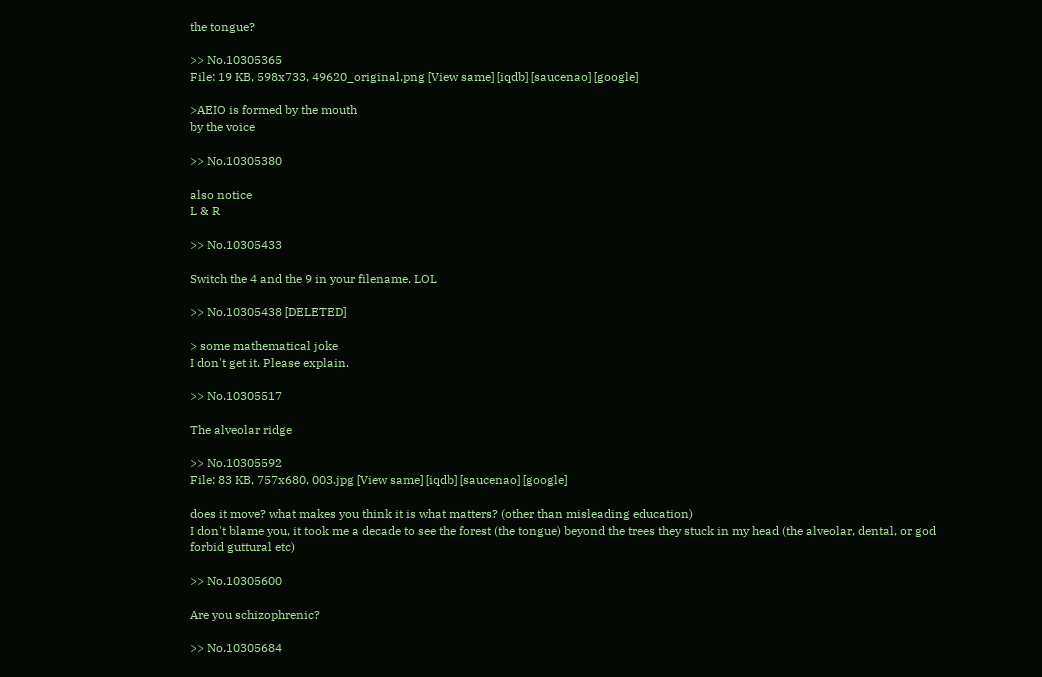the tongue?

>> No.10305365
File: 19 KB, 598x733, 49620_original.png [View same] [iqdb] [saucenao] [google]

>AEIO is formed by the mouth
by the voice

>> No.10305380

also notice
L & R

>> No.10305433

Switch the 4 and the 9 in your filename. LOL

>> No.10305438 [DELETED]

> some mathematical joke
I don't get it. Please explain.

>> No.10305517

The alveolar ridge

>> No.10305592
File: 83 KB, 757x680, 003.jpg [View same] [iqdb] [saucenao] [google]

does it move? what makes you think it is what matters? (other than misleading education)
I don't blame you, it took me a decade to see the forest (the tongue) beyond the trees they stuck in my head (the alveolar, dental, or god forbid guttural etc)

>> No.10305600

Are you schizophrenic?

>> No.10305684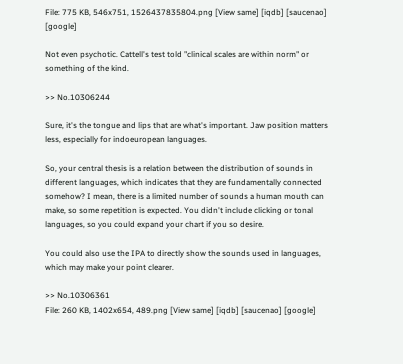File: 775 KB, 546x751, 1526437835804.png [View same] [iqdb] [saucenao] [google]

Not even psychotic. Cattell's test told "clinical scales are within norm" or something of the kind.

>> No.10306244

Sure, it's the tongue and lips that are what's important. Jaw position matters less, especially for indoeuropean languages.

So, your central thesis is a relation between the distribution of sounds in different languages, which indicates that they are fundamentally connected somehow? I mean, there is a limited number of sounds a human mouth can make, so some repetition is expected. You didn't include clicking or tonal languages, so you could expand your chart if you so desire.

You could also use the IPA to directly show the sounds used in languages, which may make your point clearer.

>> No.10306361
File: 260 KB, 1402x654, 489.png [View same] [iqdb] [saucenao] [google]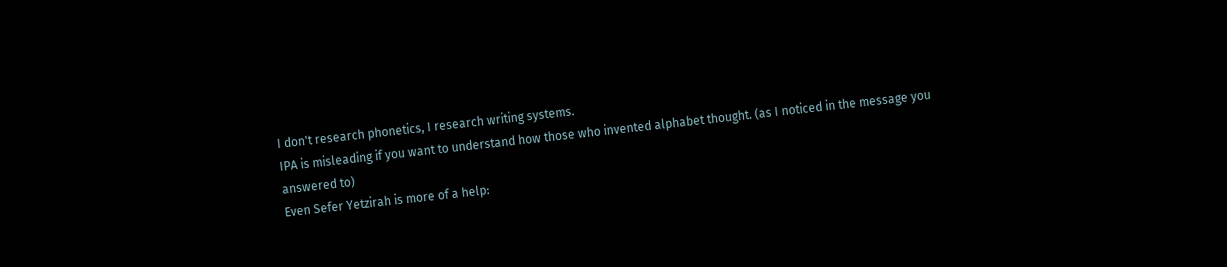I don't research phonetics, I research writing systems.
IPA is misleading if you want to understand how those who invented alphabet thought. (as I noticed in the message you answered to)
Even Sefer Yetzirah is more of a help: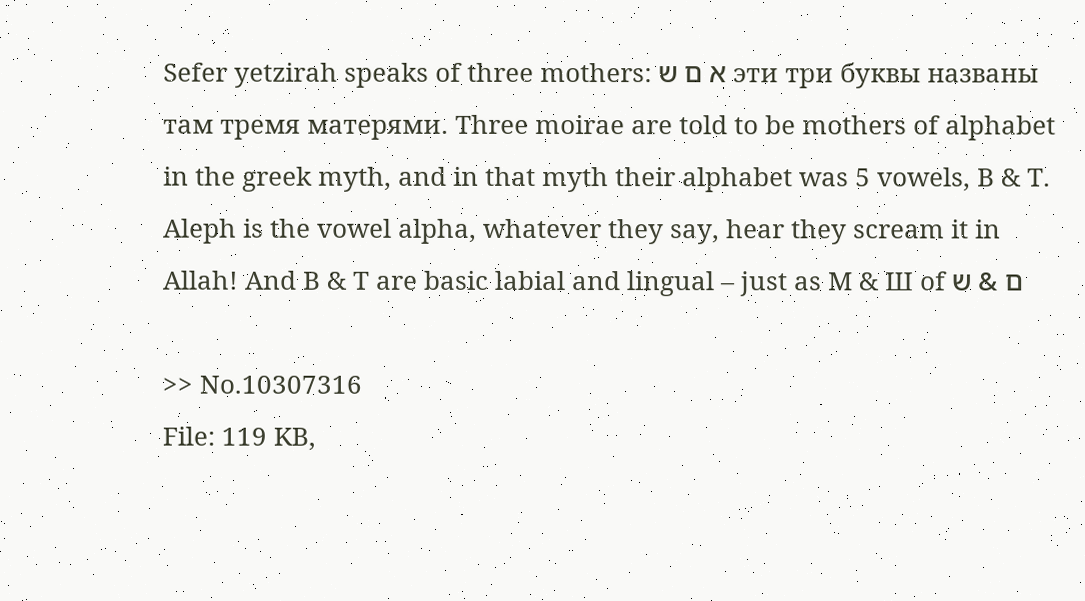Sefer yetzirah speaks of three mothers: א ם ש эти тpи бyквы нaзвaны тaм тpeмя мaтepями. Three moirae are told to be mothers of alphabet in the greek myth, and in that myth their alphabet was 5 vowels, B & T. Aleph is the vowel alpha, whatever they say, hear they scream it in Allah! And B & T are basic labial and lingual – just as M & Ш of ם & ש

>> No.10307316
File: 119 KB,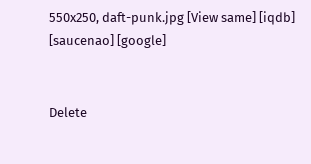550x250, daft-punk.jpg [View same] [iqdb] [saucenao] [google]


Delete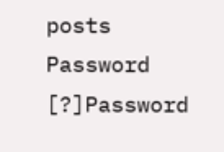posts
Password [?]Password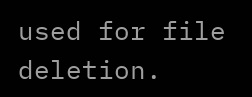used for file deletion.